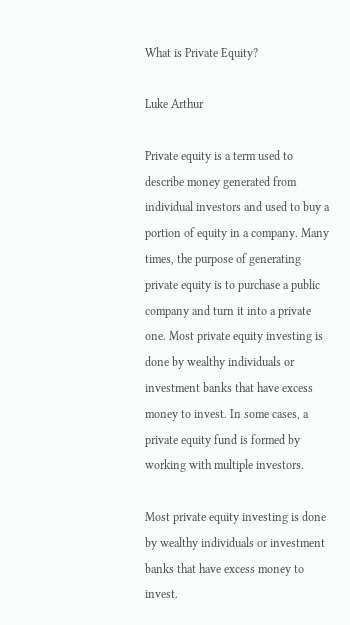What is Private Equity?

Luke Arthur

Private equity is a term used to describe money generated from individual investors and used to buy a portion of equity in a company. Many times, the purpose of generating private equity is to purchase a public company and turn it into a private one. Most private equity investing is done by wealthy individuals or investment banks that have excess money to invest. In some cases, a private equity fund is formed by working with multiple investors.

Most private equity investing is done by wealthy individuals or investment banks that have excess money to invest.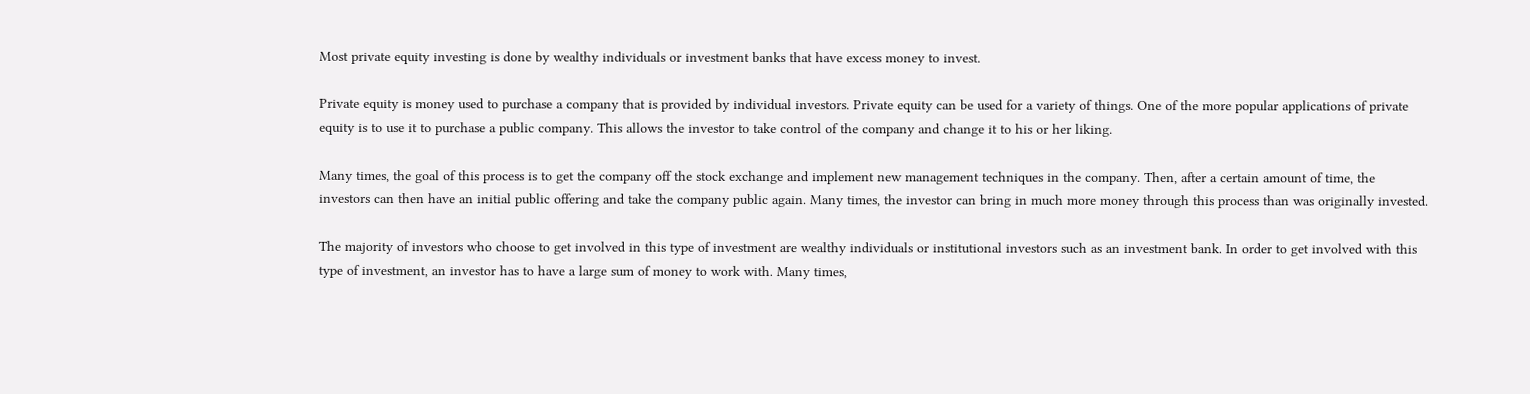Most private equity investing is done by wealthy individuals or investment banks that have excess money to invest.

Private equity is money used to purchase a company that is provided by individual investors. Private equity can be used for a variety of things. One of the more popular applications of private equity is to use it to purchase a public company. This allows the investor to take control of the company and change it to his or her liking.

Many times, the goal of this process is to get the company off the stock exchange and implement new management techniques in the company. Then, after a certain amount of time, the investors can then have an initial public offering and take the company public again. Many times, the investor can bring in much more money through this process than was originally invested.

The majority of investors who choose to get involved in this type of investment are wealthy individuals or institutional investors such as an investment bank. In order to get involved with this type of investment, an investor has to have a large sum of money to work with. Many times,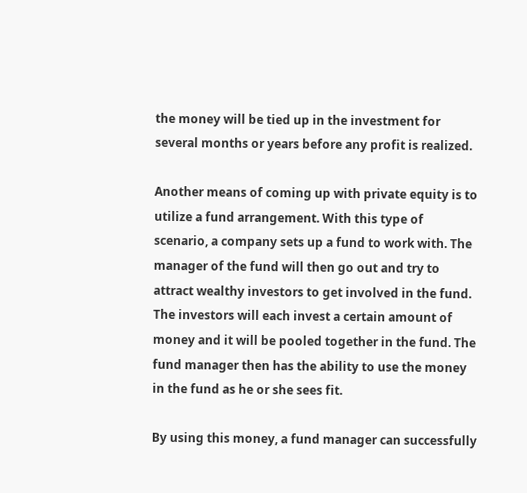the money will be tied up in the investment for several months or years before any profit is realized.

Another means of coming up with private equity is to utilize a fund arrangement. With this type of scenario, a company sets up a fund to work with. The manager of the fund will then go out and try to attract wealthy investors to get involved in the fund. The investors will each invest a certain amount of money and it will be pooled together in the fund. The fund manager then has the ability to use the money in the fund as he or she sees fit.

By using this money, a fund manager can successfully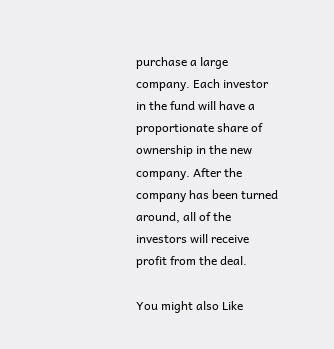purchase a large company. Each investor in the fund will have a proportionate share of ownership in the new company. After the company has been turned around, all of the investors will receive profit from the deal.

You might also Like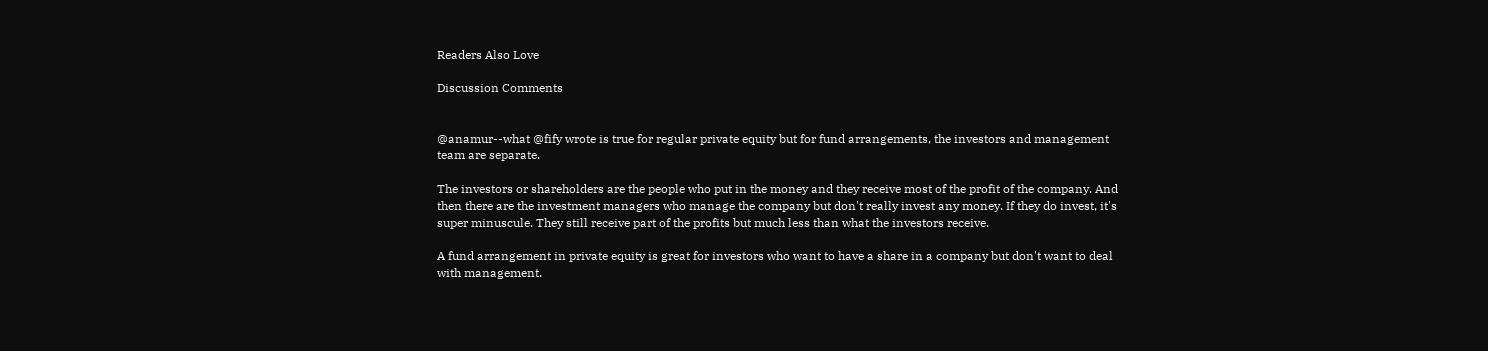Readers Also Love

Discussion Comments


@anamur--what @fify wrote is true for regular private equity but for fund arrangements, the investors and management team are separate.

The investors or shareholders are the people who put in the money and they receive most of the profit of the company. And then there are the investment managers who manage the company but don't really invest any money. If they do invest, it's super minuscule. They still receive part of the profits but much less than what the investors receive.

A fund arrangement in private equity is great for investors who want to have a share in a company but don't want to deal with management.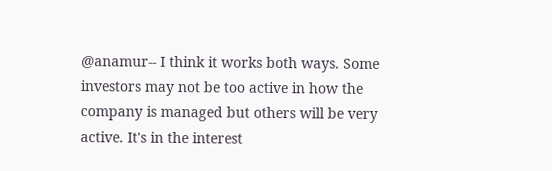@anamur-- I think it works both ways. Some investors may not be too active in how the company is managed but others will be very active. It's in the interest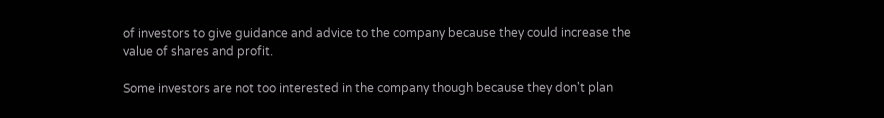of investors to give guidance and advice to the company because they could increase the value of shares and profit.

Some investors are not too interested in the company though because they don't plan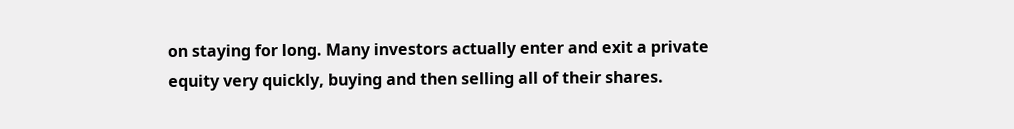on staying for long. Many investors actually enter and exit a private equity very quickly, buying and then selling all of their shares.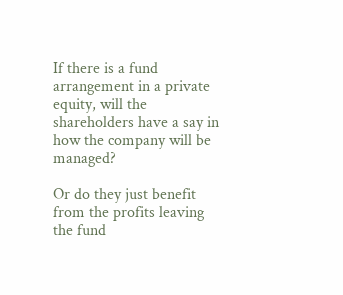If there is a fund arrangement in a private equity, will the shareholders have a say in how the company will be managed?

Or do they just benefit from the profits leaving the fund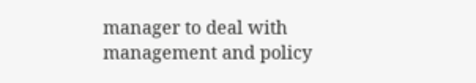manager to deal with management and policy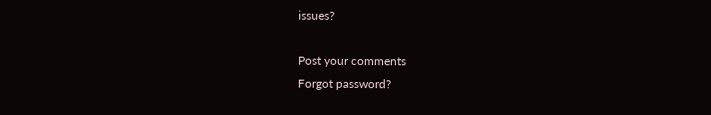issues?

Post your comments
Forgot password?